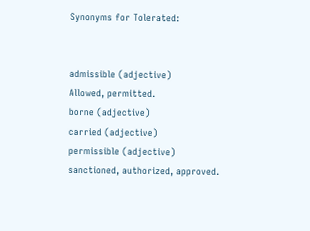Synonyms for Tolerated:


admissible (adjective)
Allowed, permitted.
borne (adjective)
carried (adjective)
permissible (adjective)
sanctioned, authorized, approved.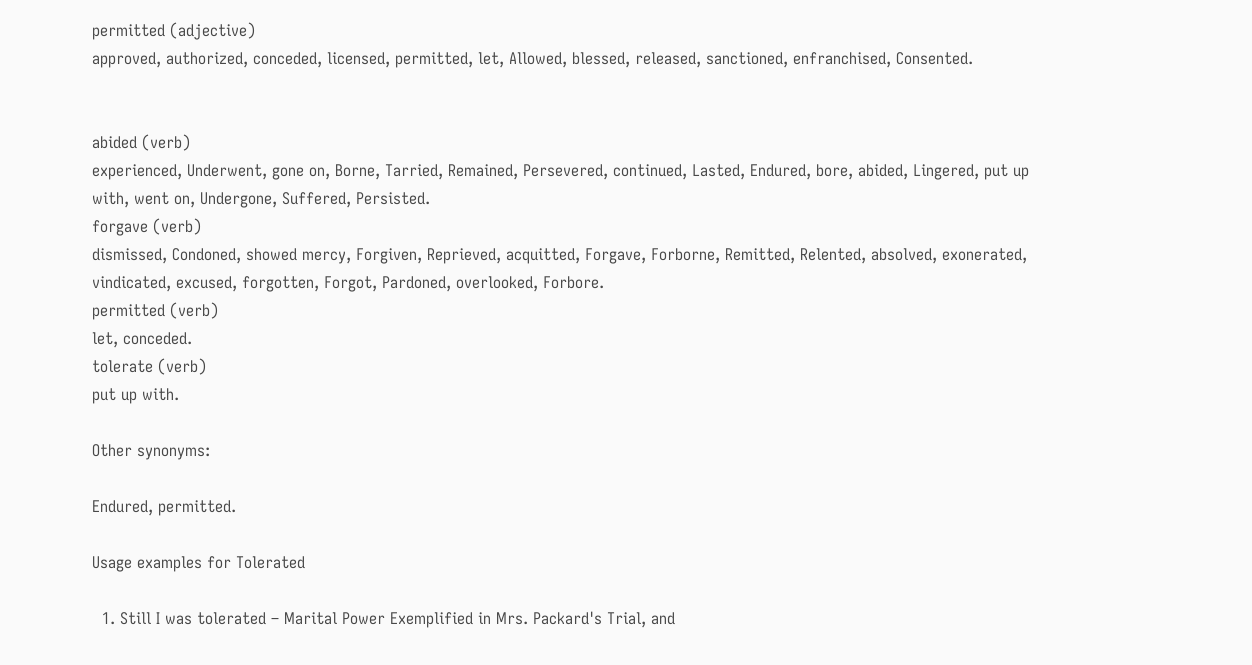permitted (adjective)
approved, authorized, conceded, licensed, permitted, let, Allowed, blessed, released, sanctioned, enfranchised, Consented.


abided (verb)
experienced, Underwent, gone on, Borne, Tarried, Remained, Persevered, continued, Lasted, Endured, bore, abided, Lingered, put up with, went on, Undergone, Suffered, Persisted.
forgave (verb)
dismissed, Condoned, showed mercy, Forgiven, Reprieved, acquitted, Forgave, Forborne, Remitted, Relented, absolved, exonerated, vindicated, excused, forgotten, Forgot, Pardoned, overlooked, Forbore.
permitted (verb)
let, conceded.
tolerate (verb)
put up with.

Other synonyms:

Endured, permitted.

Usage examples for Tolerated

  1. Still I was tolerated – Marital Power Exemplified in Mrs. Packard's Trial, and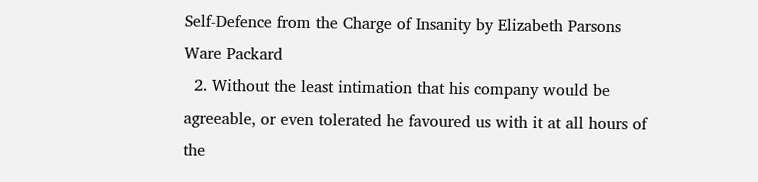Self-Defence from the Charge of Insanity by Elizabeth Parsons Ware Packard
  2. Without the least intimation that his company would be agreeable, or even tolerated he favoured us with it at all hours of the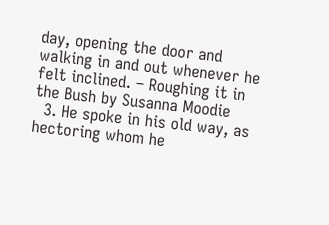day, opening the door and walking in and out whenever he felt inclined. – Roughing it in the Bush by Susanna Moodie
  3. He spoke in his old way, as hectoring whom he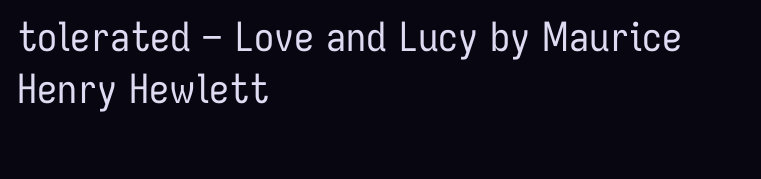tolerated – Love and Lucy by Maurice Henry Hewlett